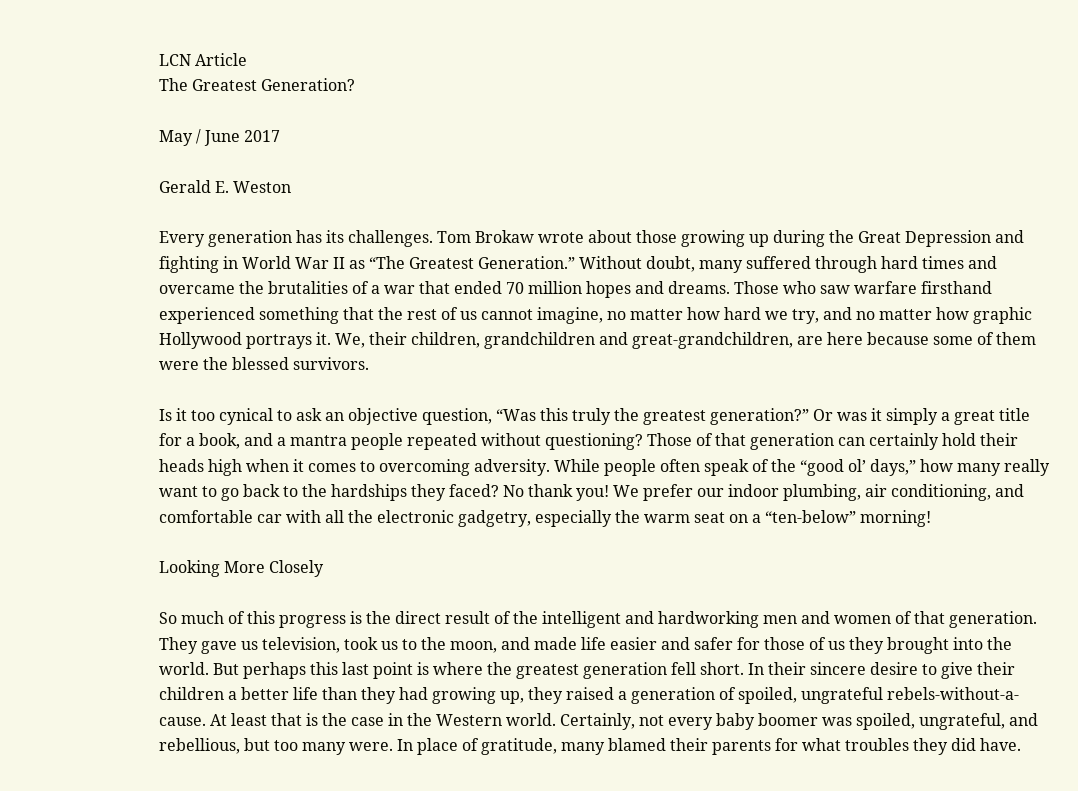LCN Article
The Greatest Generation?

May / June 2017

Gerald E. Weston

Every generation has its challenges. Tom Brokaw wrote about those growing up during the Great Depression and fighting in World War II as “The Greatest Generation.” Without doubt, many suffered through hard times and overcame the brutalities of a war that ended 70 million hopes and dreams. Those who saw warfare firsthand experienced something that the rest of us cannot imagine, no matter how hard we try, and no matter how graphic Hollywood portrays it. We, their children, grandchildren and great-grandchildren, are here because some of them were the blessed survivors.

Is it too cynical to ask an objective question, “Was this truly the greatest generation?” Or was it simply a great title for a book, and a mantra people repeated without questioning? Those of that generation can certainly hold their heads high when it comes to overcoming adversity. While people often speak of the “good ol’ days,” how many really want to go back to the hardships they faced? No thank you! We prefer our indoor plumbing, air conditioning, and comfortable car with all the electronic gadgetry, especially the warm seat on a “ten-below” morning!

Looking More Closely

So much of this progress is the direct result of the intelligent and hardworking men and women of that generation. They gave us television, took us to the moon, and made life easier and safer for those of us they brought into the world. But perhaps this last point is where the greatest generation fell short. In their sincere desire to give their children a better life than they had growing up, they raised a generation of spoiled, ungrateful rebels-without-a-cause. At least that is the case in the Western world. Certainly, not every baby boomer was spoiled, ungrateful, and rebellious, but too many were. In place of gratitude, many blamed their parents for what troubles they did have.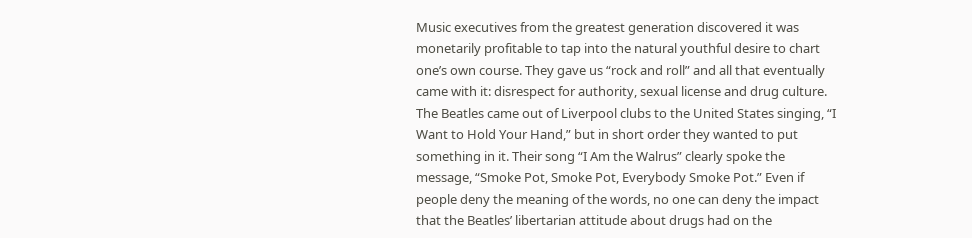Music executives from the greatest generation discovered it was monetarily profitable to tap into the natural youthful desire to chart one’s own course. They gave us “rock and roll” and all that eventually came with it: disrespect for authority, sexual license and drug culture. The Beatles came out of Liverpool clubs to the United States singing, “I Want to Hold Your Hand,” but in short order they wanted to put something in it. Their song “I Am the Walrus” clearly spoke the message, “Smoke Pot, Smoke Pot, Everybody Smoke Pot.” Even if people deny the meaning of the words, no one can deny the impact that the Beatles’ libertarian attitude about drugs had on the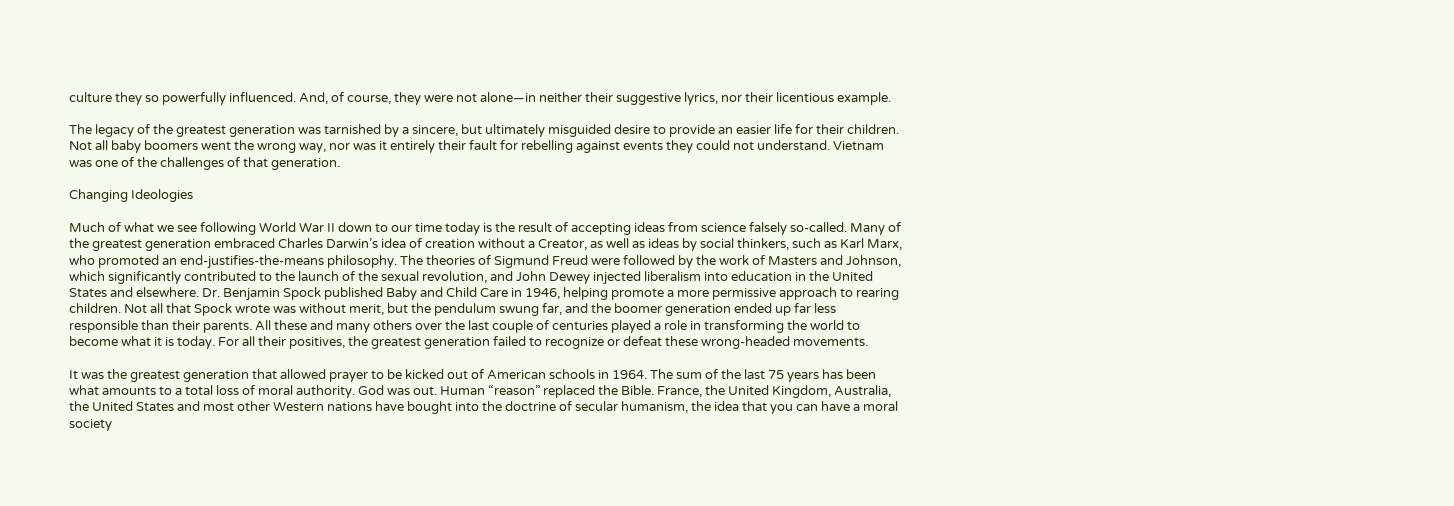culture they so powerfully influenced. And, of course, they were not alone—in neither their suggestive lyrics, nor their licentious example.

The legacy of the greatest generation was tarnished by a sincere, but ultimately misguided desire to provide an easier life for their children. Not all baby boomers went the wrong way, nor was it entirely their fault for rebelling against events they could not understand. Vietnam was one of the challenges of that generation.

Changing Ideologies

Much of what we see following World War II down to our time today is the result of accepting ideas from science falsely so-called. Many of the greatest generation embraced Charles Darwin’s idea of creation without a Creator, as well as ideas by social thinkers, such as Karl Marx, who promoted an end-justifies-the-means philosophy. The theories of Sigmund Freud were followed by the work of Masters and Johnson, which significantly contributed to the launch of the sexual revolution, and John Dewey injected liberalism into education in the United States and elsewhere. Dr. Benjamin Spock published Baby and Child Care in 1946, helping promote a more permissive approach to rearing children. Not all that Spock wrote was without merit, but the pendulum swung far, and the boomer generation ended up far less responsible than their parents. All these and many others over the last couple of centuries played a role in transforming the world to become what it is today. For all their positives, the greatest generation failed to recognize or defeat these wrong-headed movements.

It was the greatest generation that allowed prayer to be kicked out of American schools in 1964. The sum of the last 75 years has been what amounts to a total loss of moral authority. God was out. Human “reason” replaced the Bible. France, the United Kingdom, Australia, the United States and most other Western nations have bought into the doctrine of secular humanism, the idea that you can have a moral society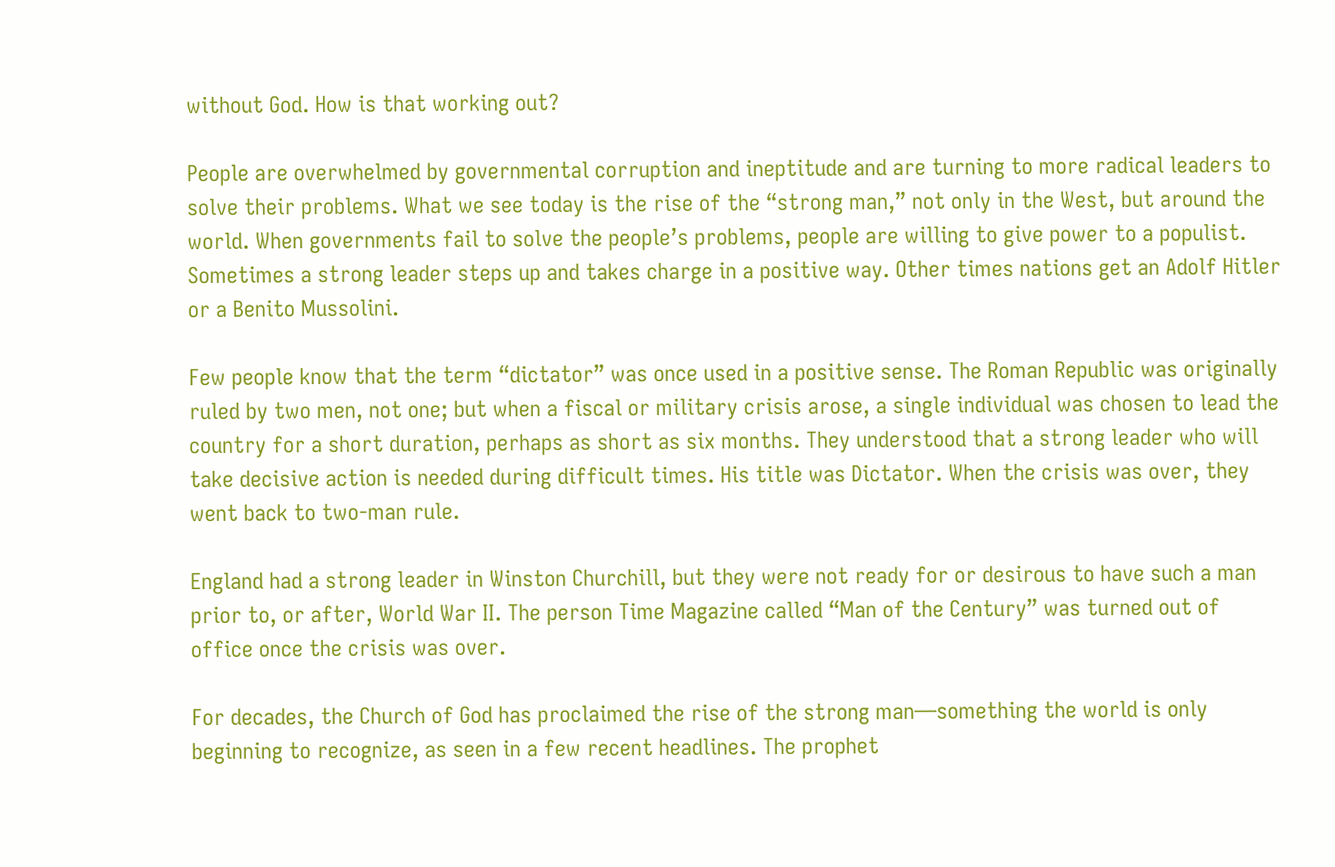without God. How is that working out?

People are overwhelmed by governmental corruption and ineptitude and are turning to more radical leaders to solve their problems. What we see today is the rise of the “strong man,” not only in the West, but around the world. When governments fail to solve the people’s problems, people are willing to give power to a populist. Sometimes a strong leader steps up and takes charge in a positive way. Other times nations get an Adolf Hitler or a Benito Mussolini.

Few people know that the term “dictator” was once used in a positive sense. The Roman Republic was originally ruled by two men, not one; but when a fiscal or military crisis arose, a single individual was chosen to lead the country for a short duration, perhaps as short as six months. They understood that a strong leader who will take decisive action is needed during difficult times. His title was Dictator. When the crisis was over, they went back to two-man rule.

England had a strong leader in Winston Churchill, but they were not ready for or desirous to have such a man prior to, or after, World War II. The person Time Magazine called “Man of the Century” was turned out of office once the crisis was over.

For decades, the Church of God has proclaimed the rise of the strong man—something the world is only beginning to recognize, as seen in a few recent headlines. The prophet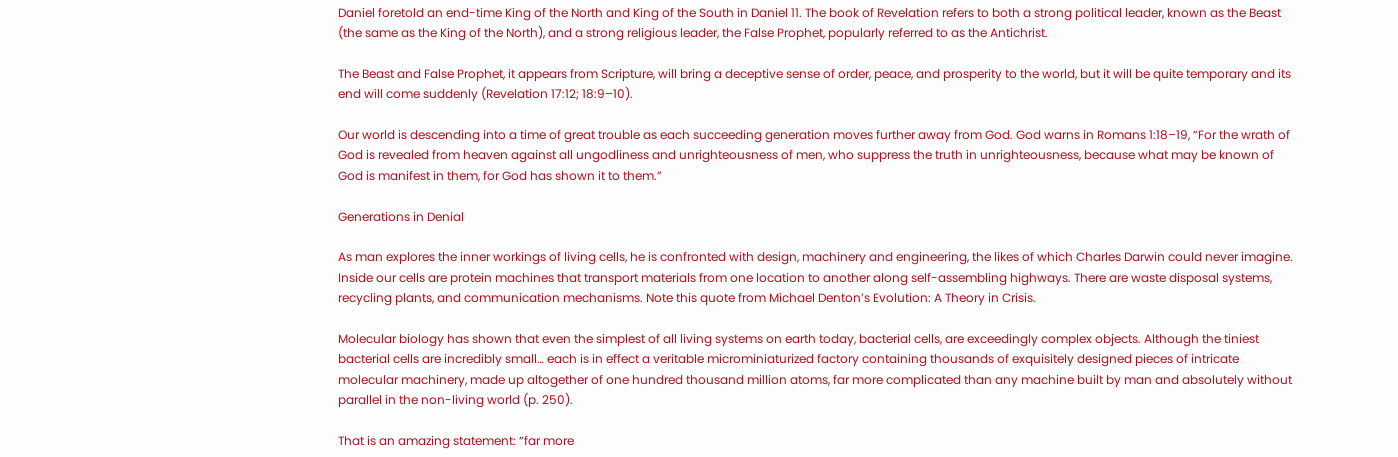Daniel foretold an end-time King of the North and King of the South in Daniel 11. The book of Revelation refers to both a strong political leader, known as the Beast (the same as the King of the North), and a strong religious leader, the False Prophet, popularly referred to as the Antichrist.

The Beast and False Prophet, it appears from Scripture, will bring a deceptive sense of order, peace, and prosperity to the world, but it will be quite temporary and its end will come suddenly (Revelation 17:12; 18:9–10).

Our world is descending into a time of great trouble as each succeeding generation moves further away from God. God warns in Romans 1:18–19, “For the wrath of God is revealed from heaven against all ungodliness and unrighteousness of men, who suppress the truth in unrighteousness, because what may be known of God is manifest in them, for God has shown it to them.”

Generations in Denial

As man explores the inner workings of living cells, he is confronted with design, machinery and engineering, the likes of which Charles Darwin could never imagine. Inside our cells are protein machines that transport materials from one location to another along self-assembling highways. There are waste disposal systems, recycling plants, and communication mechanisms. Note this quote from Michael Denton’s Evolution: A Theory in Crisis.

Molecular biology has shown that even the simplest of all living systems on earth today, bacterial cells, are exceedingly complex objects. Although the tiniest bacterial cells are incredibly small… each is in effect a veritable microminiaturized factory containing thousands of exquisitely designed pieces of intricate molecular machinery, made up altogether of one hundred thousand million atoms, far more complicated than any machine built by man and absolutely without parallel in the non-living world (p. 250).

That is an amazing statement: “far more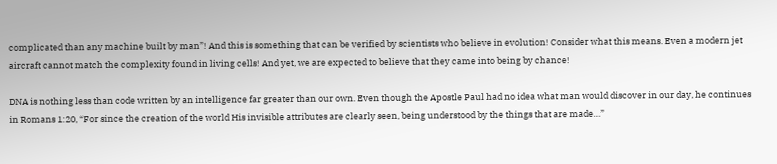complicated than any machine built by man”! And this is something that can be verified by scientists who believe in evolution! Consider what this means. Even a modern jet aircraft cannot match the complexity found in living cells! And yet, we are expected to believe that they came into being by chance!

DNA is nothing less than code written by an intelligence far greater than our own. Even though the Apostle Paul had no idea what man would discover in our day, he continues in Romans 1:20, “For since the creation of the world His invisible attributes are clearly seen, being understood by the things that are made…”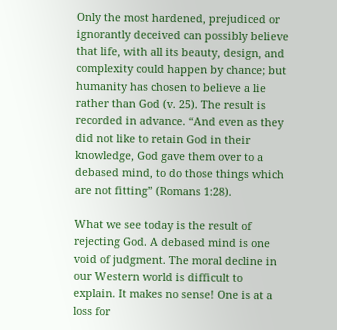Only the most hardened, prejudiced or ignorantly deceived can possibly believe that life, with all its beauty, design, and complexity could happen by chance; but humanity has chosen to believe a lie rather than God (v. 25). The result is recorded in advance. “And even as they did not like to retain God in their knowledge, God gave them over to a debased mind, to do those things which are not fitting” (Romans 1:28).

What we see today is the result of rejecting God. A debased mind is one void of judgment. The moral decline in our Western world is difficult to explain. It makes no sense! One is at a loss for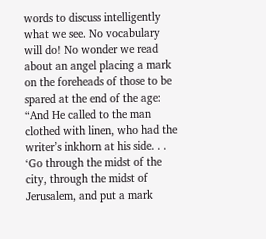words to discuss intelligently what we see. No vocabulary will do! No wonder we read about an angel placing a mark on the foreheads of those to be spared at the end of the age: “And He called to the man clothed with linen, who had the writer’s inkhorn at his side. . . ‘Go through the midst of the city, through the midst of Jerusalem, and put a mark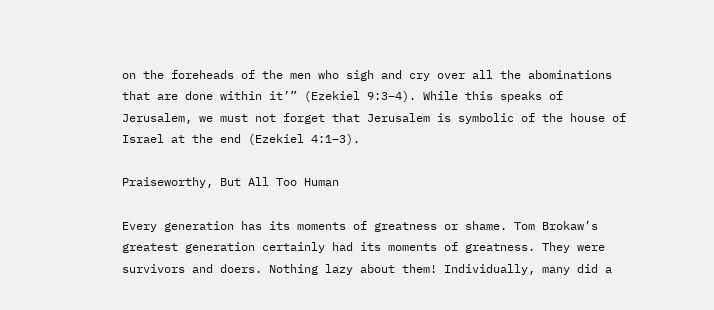on the foreheads of the men who sigh and cry over all the abominations that are done within it’” (Ezekiel 9:3–4). While this speaks of Jerusalem, we must not forget that Jerusalem is symbolic of the house of Israel at the end (Ezekiel 4:1–3).

Praiseworthy, But All Too Human

Every generation has its moments of greatness or shame. Tom Brokaw’s greatest generation certainly had its moments of greatness. They were survivors and doers. Nothing lazy about them! Individually, many did a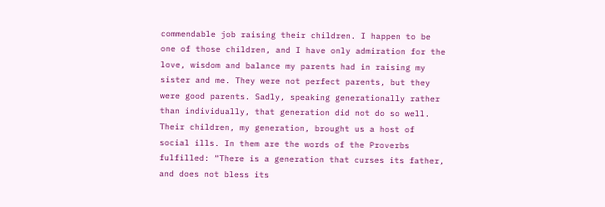commendable job raising their children. I happen to be one of those children, and I have only admiration for the love, wisdom and balance my parents had in raising my sister and me. They were not perfect parents, but they were good parents. Sadly, speaking generationally rather than individually, that generation did not do so well. Their children, my generation, brought us a host of social ills. In them are the words of the Proverbs fulfilled: “There is a generation that curses its father, and does not bless its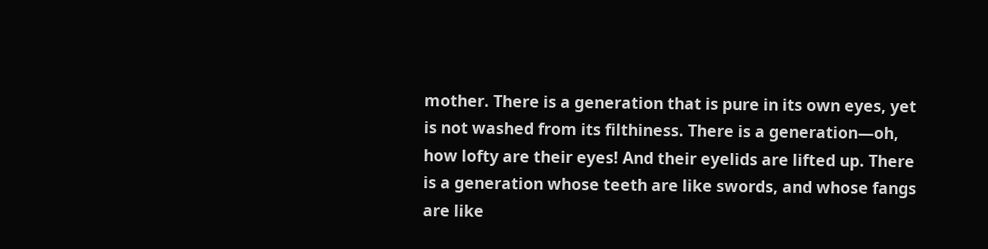mother. There is a generation that is pure in its own eyes, yet is not washed from its filthiness. There is a generation—oh, how lofty are their eyes! And their eyelids are lifted up. There is a generation whose teeth are like swords, and whose fangs are like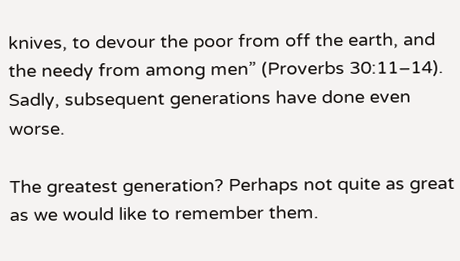knives, to devour the poor from off the earth, and the needy from among men” (Proverbs 30:11–14). Sadly, subsequent generations have done even worse.

The greatest generation? Perhaps not quite as great as we would like to remember them.